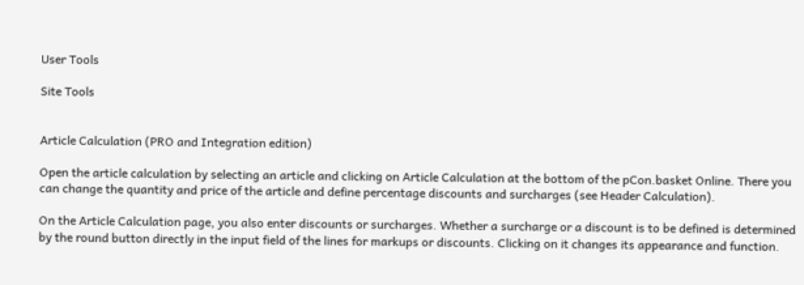User Tools

Site Tools


Article Calculation (PRO and Integration edition)

Open the article calculation by selecting an article and clicking on Article Calculation at the bottom of the pCon.basket Online. There you can change the quantity and price of the article and define percentage discounts and surcharges (see Header Calculation).

On the Article Calculation page, you also enter discounts or surcharges. Whether a surcharge or a discount is to be defined is determined by the round button directly in the input field of the lines for markups or discounts. Clicking on it changes its appearance and function.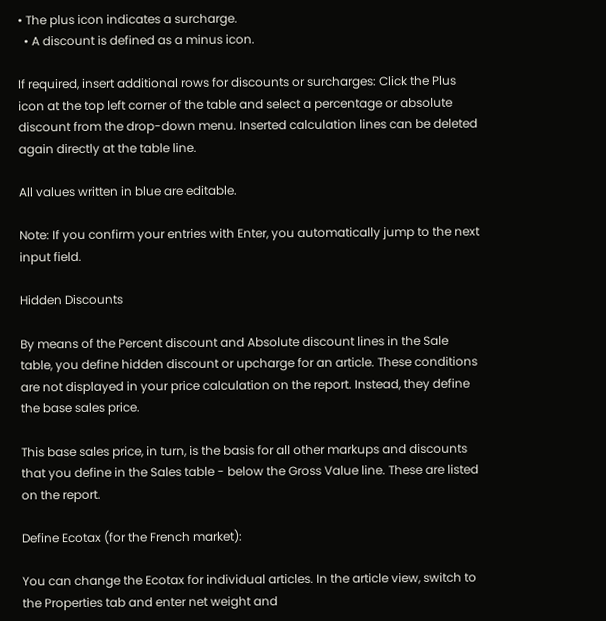• The plus icon indicates a surcharge.
  • A discount is defined as a minus icon.

If required, insert additional rows for discounts or surcharges: Click the Plus icon at the top left corner of the table and select a percentage or absolute discount from the drop-down menu. Inserted calculation lines can be deleted again directly at the table line.

All values written in blue are editable.

Note: If you confirm your entries with Enter, you automatically jump to the next input field.

Hidden Discounts

By means of the Percent discount and Absolute discount lines in the Sale table, you define hidden discount or upcharge for an article. These conditions are not displayed in your price calculation on the report. Instead, they define the base sales price.

This base sales price, in turn, is the basis for all other markups and discounts that you define in the Sales table - below the Gross Value line. These are listed on the report.

Define Ecotax (for the French market):

You can change the Ecotax for individual articles. In the article view, switch to the Properties tab and enter net weight and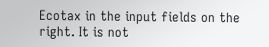Ecotax in the input fields on the right. It is not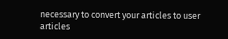necessary to convert your articles to user articles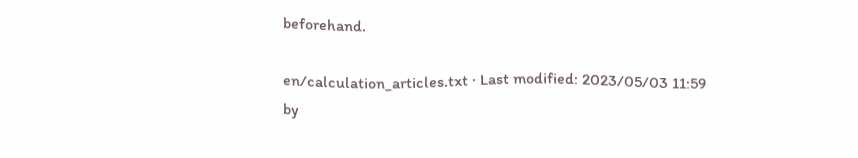beforehand.

en/calculation_articles.txt · Last modified: 2023/05/03 11:59 by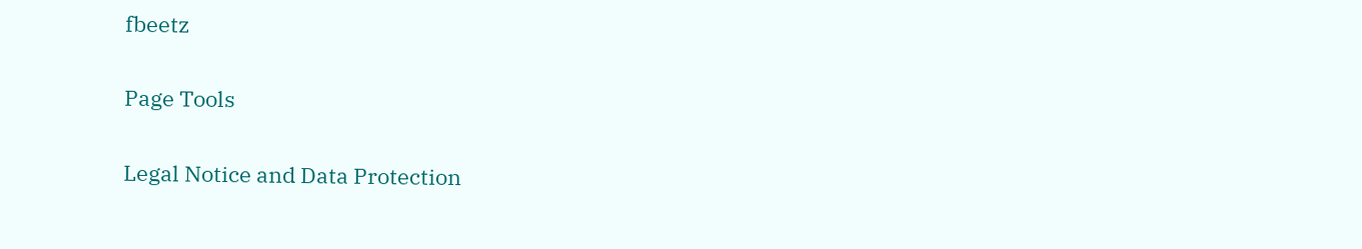fbeetz

Page Tools

Legal Notice and Data Protection